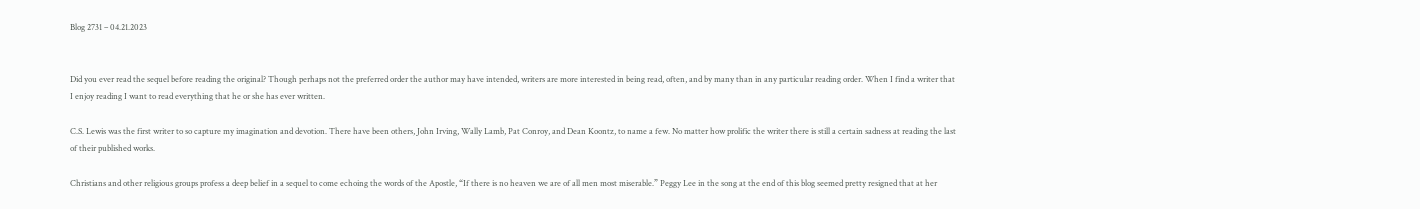Blog 2731 – 04.21.2023


Did you ever read the sequel before reading the original? Though perhaps not the preferred order the author may have intended, writers are more interested in being read, often, and by many than in any particular reading order. When I find a writer that I enjoy reading I want to read everything that he or she has ever written.

C.S. Lewis was the first writer to so capture my imagination and devotion. There have been others, John Irving, Wally Lamb, Pat Conroy, and Dean Koontz, to name a few. No matter how prolific the writer there is still a certain sadness at reading the last of their published works.

Christians and other religious groups profess a deep belief in a sequel to come echoing the words of the Apostle, “If there is no heaven we are of all men most miserable.” Peggy Lee in the song at the end of this blog seemed pretty resigned that at her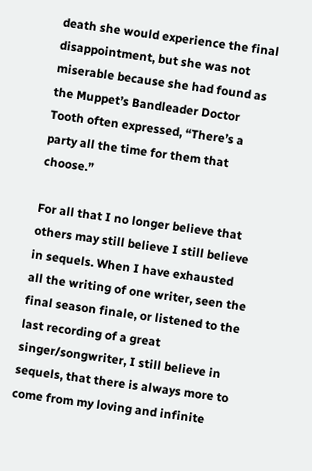death she would experience the final disappointment, but she was not miserable because she had found as the Muppet’s Bandleader Doctor Tooth often expressed, “There’s a party all the time for them that choose.”

For all that I no longer believe that others may still believe I still believe in sequels. When I have exhausted all the writing of one writer, seen the final season finale, or listened to the last recording of a great singer/songwriter, I still believe in sequels, that there is always more to come from my loving and infinite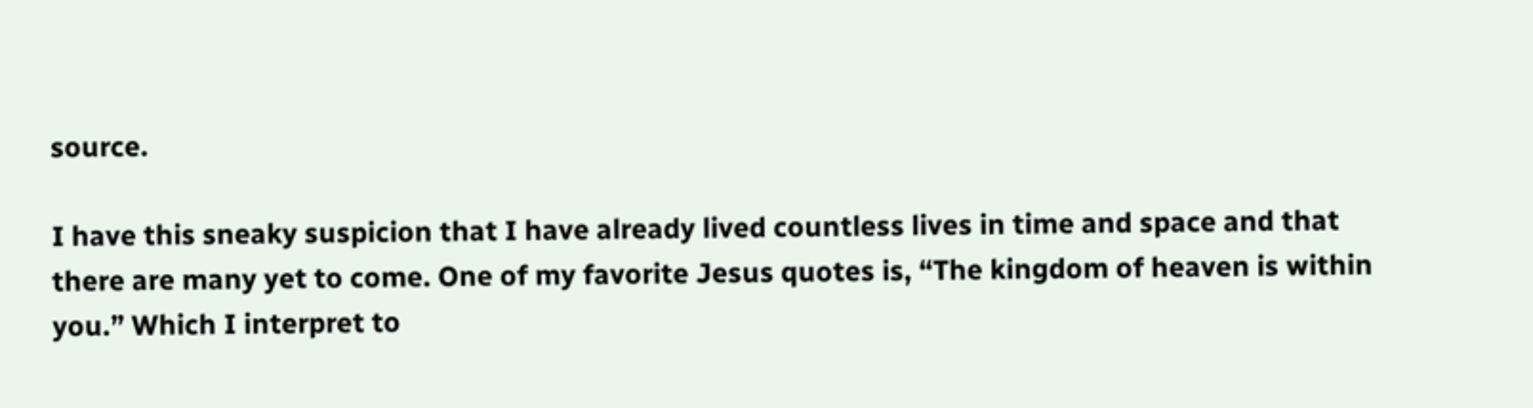source.

I have this sneaky suspicion that I have already lived countless lives in time and space and that there are many yet to come. One of my favorite Jesus quotes is, “The kingdom of heaven is within you.” Which I interpret to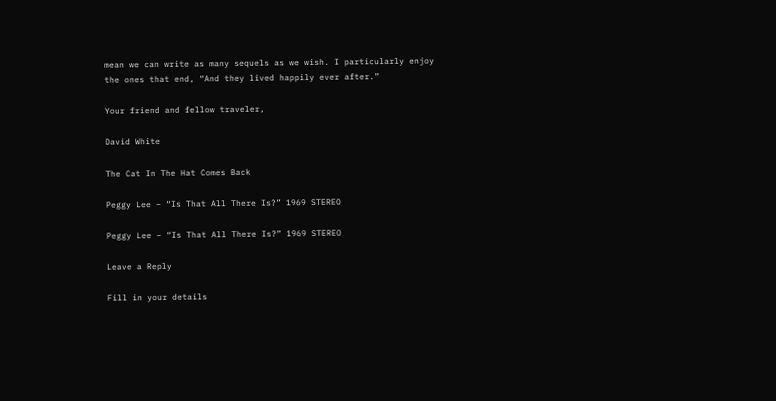mean we can write as many sequels as we wish. I particularly enjoy the ones that end, “And they lived happily ever after.”

Your friend and fellow traveler,

David White

The Cat In The Hat Comes Back

Peggy Lee – “Is That All There Is?” 1969 STEREO

Peggy Lee – “Is That All There Is?” 1969 STEREO

Leave a Reply

Fill in your details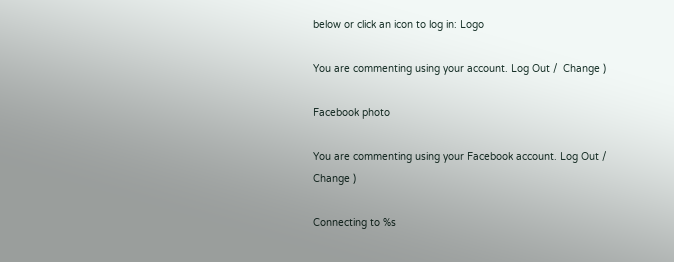below or click an icon to log in: Logo

You are commenting using your account. Log Out /  Change )

Facebook photo

You are commenting using your Facebook account. Log Out /  Change )

Connecting to %s